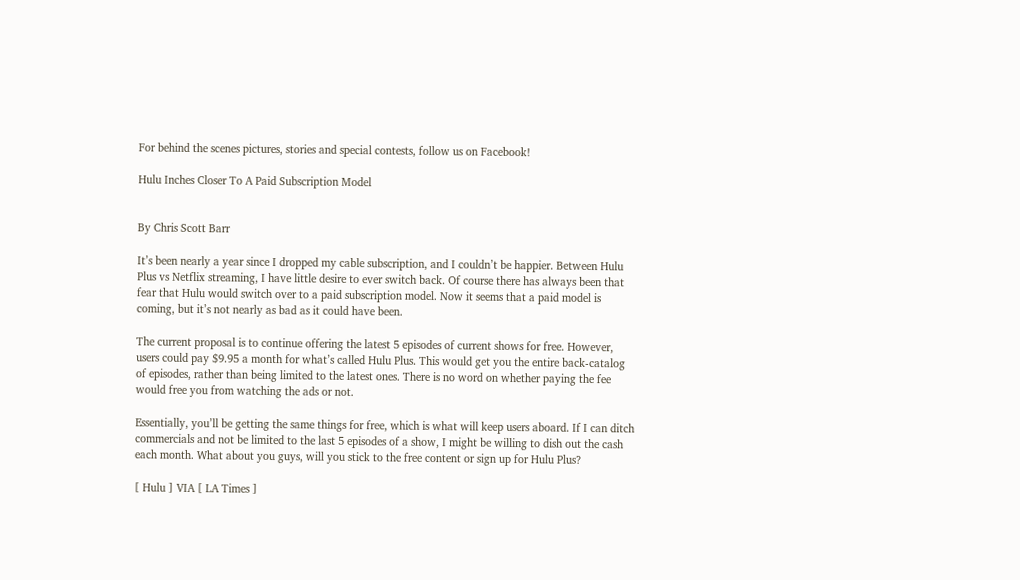For behind the scenes pictures, stories and special contests, follow us on Facebook!

Hulu Inches Closer To A Paid Subscription Model


By Chris Scott Barr

It’s been nearly a year since I dropped my cable subscription, and I couldn’t be happier. Between Hulu Plus vs Netflix streaming, I have little desire to ever switch back. Of course there has always been that fear that Hulu would switch over to a paid subscription model. Now it seems that a paid model is coming, but it’s not nearly as bad as it could have been.

The current proposal is to continue offering the latest 5 episodes of current shows for free. However, users could pay $9.95 a month for what’s called Hulu Plus. This would get you the entire back-catalog of episodes, rather than being limited to the latest ones. There is no word on whether paying the fee would free you from watching the ads or not.

Essentially, you’ll be getting the same things for free, which is what will keep users aboard. If I can ditch commercials and not be limited to the last 5 episodes of a show, I might be willing to dish out the cash each month. What about you guys, will you stick to the free content or sign up for Hulu Plus?

[ Hulu ] VIA [ LA Times ]